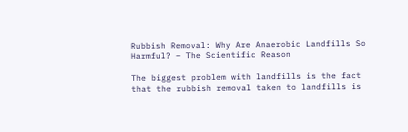Rubbish Removal: Why Are Anaerobic Landfills So Harmful? – The Scientific Reason

The biggest problem with landfills is the fact that the rubbish removal taken to landfills is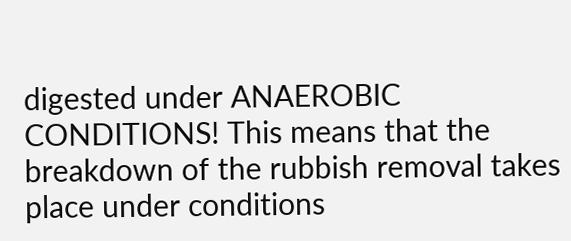digested under ANAEROBIC CONDITIONS! This means that the breakdown of the rubbish removal takes place under conditions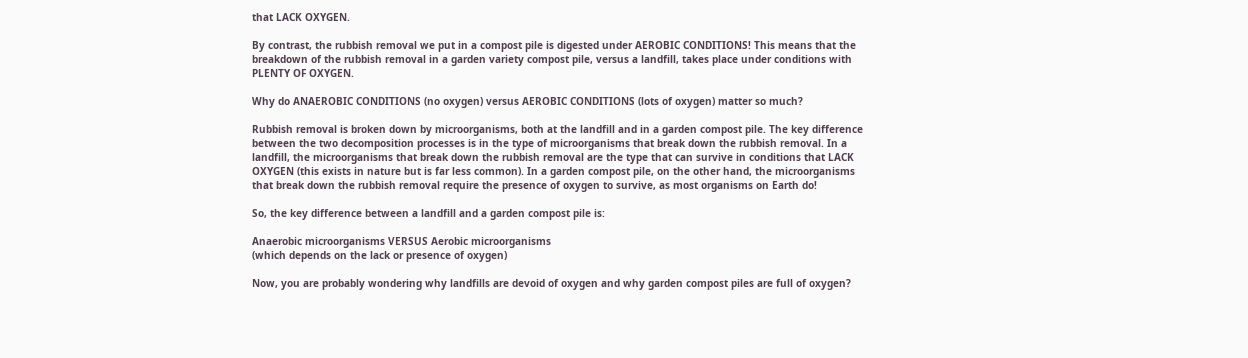that LACK OXYGEN.

By contrast, the rubbish removal we put in a compost pile is digested under AEROBIC CONDITIONS! This means that the breakdown of the rubbish removal in a garden variety compost pile, versus a landfill, takes place under conditions with PLENTY OF OXYGEN.

Why do ANAEROBIC CONDITIONS (no oxygen) versus AEROBIC CONDITIONS (lots of oxygen) matter so much?

Rubbish removal is broken down by microorganisms, both at the landfill and in a garden compost pile. The key difference between the two decomposition processes is in the type of microorganisms that break down the rubbish removal. In a landfill, the microorganisms that break down the rubbish removal are the type that can survive in conditions that LACK OXYGEN (this exists in nature but is far less common). In a garden compost pile, on the other hand, the microorganisms that break down the rubbish removal require the presence of oxygen to survive, as most organisms on Earth do!

So, the key difference between a landfill and a garden compost pile is:

Anaerobic microorganisms VERSUS Aerobic microorganisms
(which depends on the lack or presence of oxygen)

Now, you are probably wondering why landfills are devoid of oxygen and why garden compost piles are full of oxygen?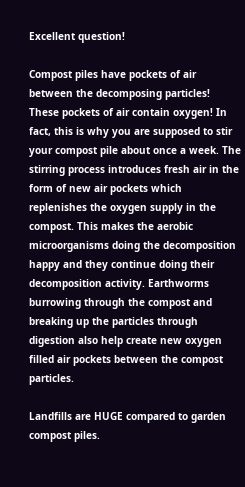Excellent question!

Compost piles have pockets of air between the decomposing particles! These pockets of air contain oxygen! In fact, this is why you are supposed to stir your compost pile about once a week. The stirring process introduces fresh air in the form of new air pockets which replenishes the oxygen supply in the compost. This makes the aerobic microorganisms doing the decomposition happy and they continue doing their decomposition activity. Earthworms burrowing through the compost and breaking up the particles through digestion also help create new oxygen filled air pockets between the compost particles.

Landfills are HUGE compared to garden compost piles.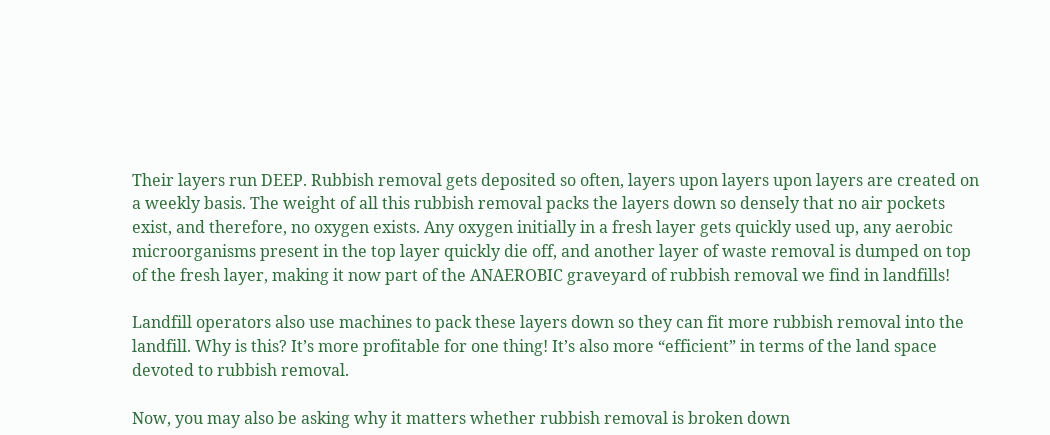Their layers run DEEP. Rubbish removal gets deposited so often, layers upon layers upon layers are created on a weekly basis. The weight of all this rubbish removal packs the layers down so densely that no air pockets exist, and therefore, no oxygen exists. Any oxygen initially in a fresh layer gets quickly used up, any aerobic microorganisms present in the top layer quickly die off, and another layer of waste removal is dumped on top of the fresh layer, making it now part of the ANAEROBIC graveyard of rubbish removal we find in landfills!

Landfill operators also use machines to pack these layers down so they can fit more rubbish removal into the landfill. Why is this? It’s more profitable for one thing! It’s also more “efficient” in terms of the land space devoted to rubbish removal.

Now, you may also be asking why it matters whether rubbish removal is broken down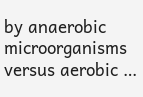by anaerobic microorganisms versus aerobic …